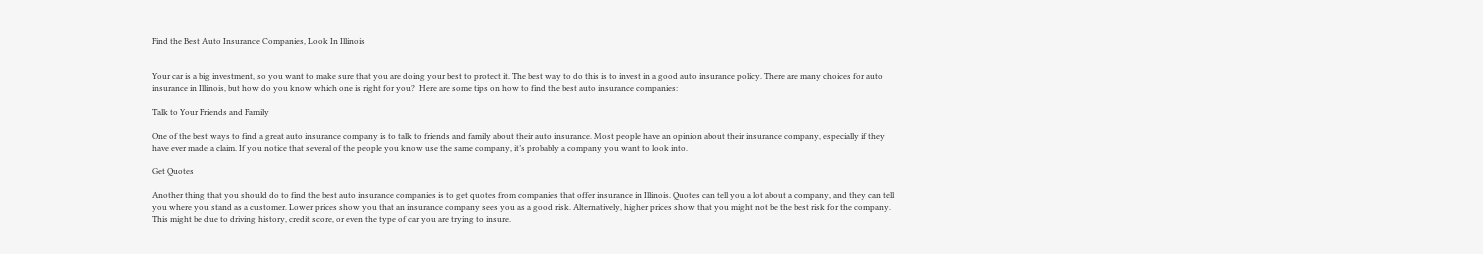Find the Best Auto Insurance Companies, Look In Illinois


Your car is a big investment, so you want to make sure that you are doing your best to protect it. The best way to do this is to invest in a good auto insurance policy. There are many choices for auto insurance in Illinois, but how do you know which one is right for you?  Here are some tips on how to find the best auto insurance companies:

Talk to Your Friends and Family

One of the best ways to find a great auto insurance company is to talk to friends and family about their auto insurance. Most people have an opinion about their insurance company, especially if they have ever made a claim. If you notice that several of the people you know use the same company, it’s probably a company you want to look into.

Get Quotes

Another thing that you should do to find the best auto insurance companies is to get quotes from companies that offer insurance in Illinois. Quotes can tell you a lot about a company, and they can tell you where you stand as a customer. Lower prices show you that an insurance company sees you as a good risk. Alternatively, higher prices show that you might not be the best risk for the company. This might be due to driving history, credit score, or even the type of car you are trying to insure.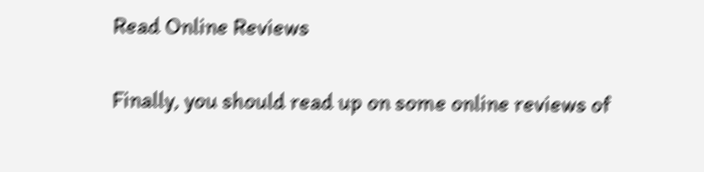Read Online Reviews

Finally, you should read up on some online reviews of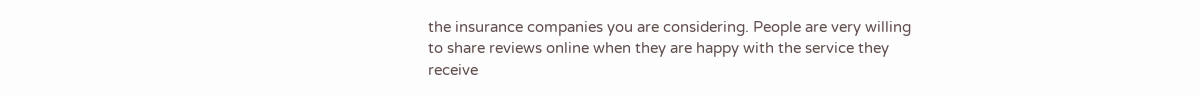the insurance companies you are considering. People are very willing to share reviews online when they are happy with the service they receive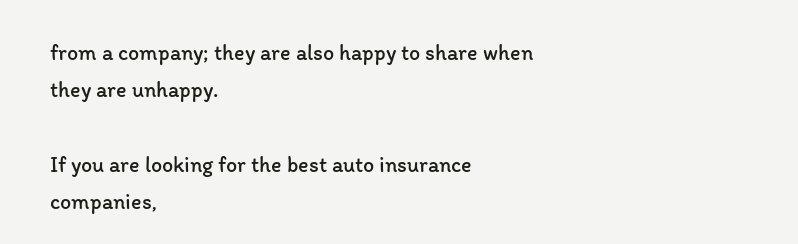from a company; they are also happy to share when they are unhappy.

If you are looking for the best auto insurance companies,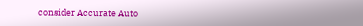consider Accurate Auto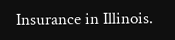Insurance in Illinois.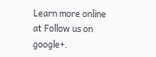Learn more online at Follow us on google+.